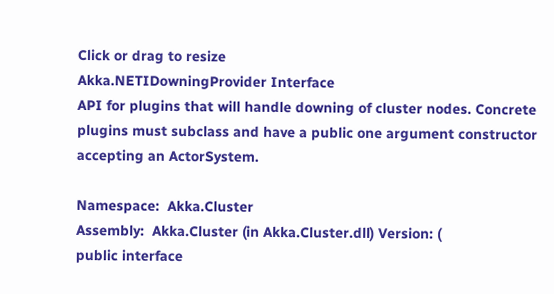Click or drag to resize
Akka.NETIDowningProvider Interface
API for plugins that will handle downing of cluster nodes. Concrete plugins must subclass and have a public one argument constructor accepting an ActorSystem.

Namespace:  Akka.Cluster
Assembly:  Akka.Cluster (in Akka.Cluster.dll) Version: (
public interface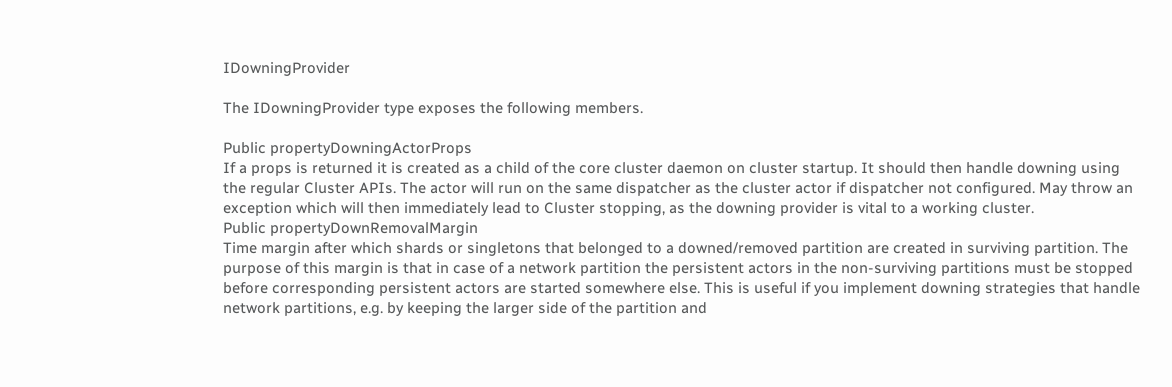IDowningProvider

The IDowningProvider type exposes the following members.

Public propertyDowningActorProps
If a props is returned it is created as a child of the core cluster daemon on cluster startup. It should then handle downing using the regular Cluster APIs. The actor will run on the same dispatcher as the cluster actor if dispatcher not configured. May throw an exception which will then immediately lead to Cluster stopping, as the downing provider is vital to a working cluster.
Public propertyDownRemovalMargin
Time margin after which shards or singletons that belonged to a downed/removed partition are created in surviving partition. The purpose of this margin is that in case of a network partition the persistent actors in the non-surviving partitions must be stopped before corresponding persistent actors are started somewhere else. This is useful if you implement downing strategies that handle network partitions, e.g. by keeping the larger side of the partition and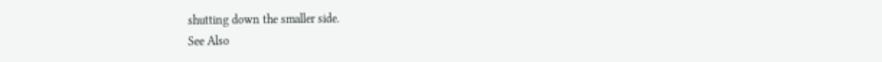shutting down the smaller side.
See Also